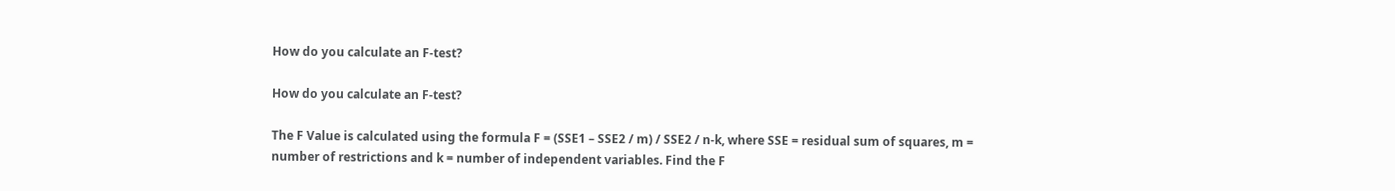How do you calculate an F-test?

How do you calculate an F-test?

The F Value is calculated using the formula F = (SSE1 – SSE2 / m) / SSE2 / n-k, where SSE = residual sum of squares, m = number of restrictions and k = number of independent variables. Find the F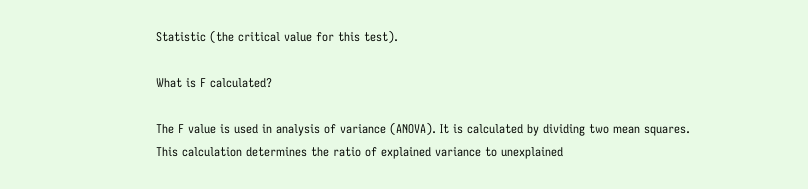Statistic (the critical value for this test).

What is F calculated?

The F value is used in analysis of variance (ANOVA). It is calculated by dividing two mean squares. This calculation determines the ratio of explained variance to unexplained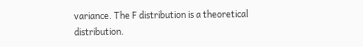variance. The F distribution is a theoretical distribution.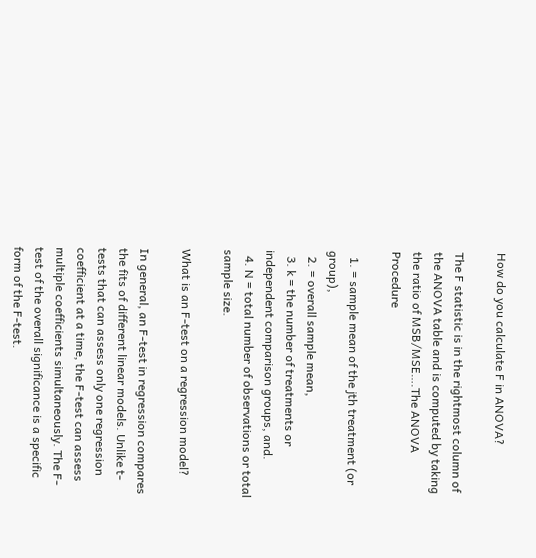How do you calculate F in ANOVA?

The F statistic is in the rightmost column of the ANOVA table and is computed by taking the ratio of MSB/MSE….The ANOVA Procedure

  1. = sample mean of the jth treatment (or group),
  2. = overall sample mean,
  3. k = the number of treatments or independent comparison groups, and.
  4. N = total number of observations or total sample size.

What is an F-test on a regression model?

In general, an F-test in regression compares the fits of different linear models. Unlike t-tests that can assess only one regression coefficient at a time, the F-test can assess multiple coefficients simultaneously. The F-test of the overall significance is a specific form of the F-test.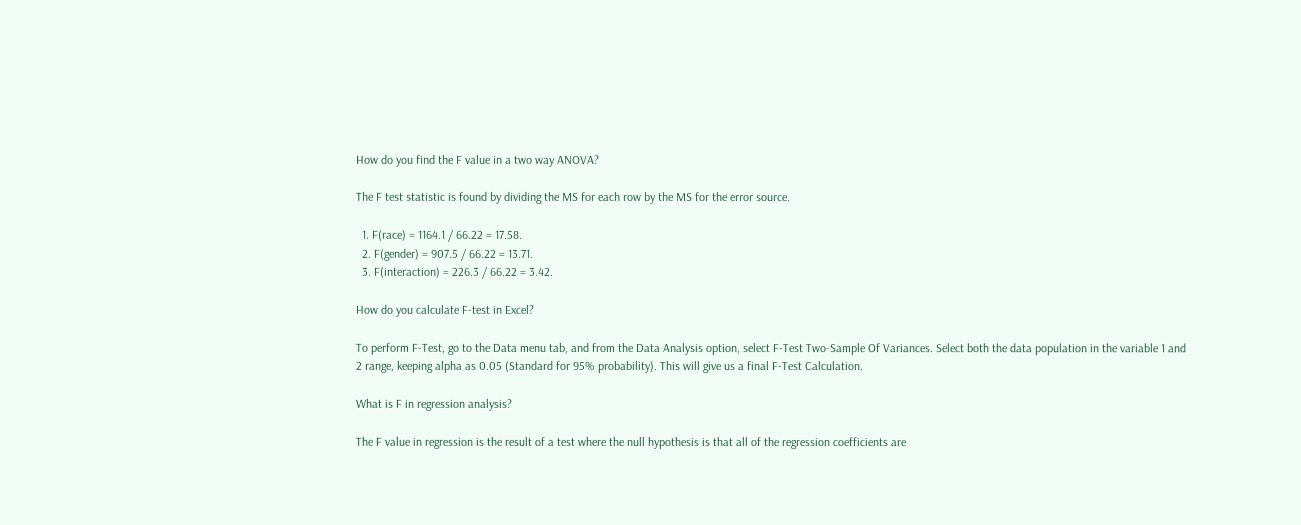How do you find the F value in a two way ANOVA?

The F test statistic is found by dividing the MS for each row by the MS for the error source.

  1. F(race) = 1164.1 / 66.22 = 17.58.
  2. F(gender) = 907.5 / 66.22 = 13.71.
  3. F(interaction) = 226.3 / 66.22 = 3.42.

How do you calculate F-test in Excel?

To perform F-Test, go to the Data menu tab, and from the Data Analysis option, select F-Test Two-Sample Of Variances. Select both the data population in the variable 1 and 2 range, keeping alpha as 0.05 (Standard for 95% probability). This will give us a final F-Test Calculation.

What is F in regression analysis?

The F value in regression is the result of a test where the null hypothesis is that all of the regression coefficients are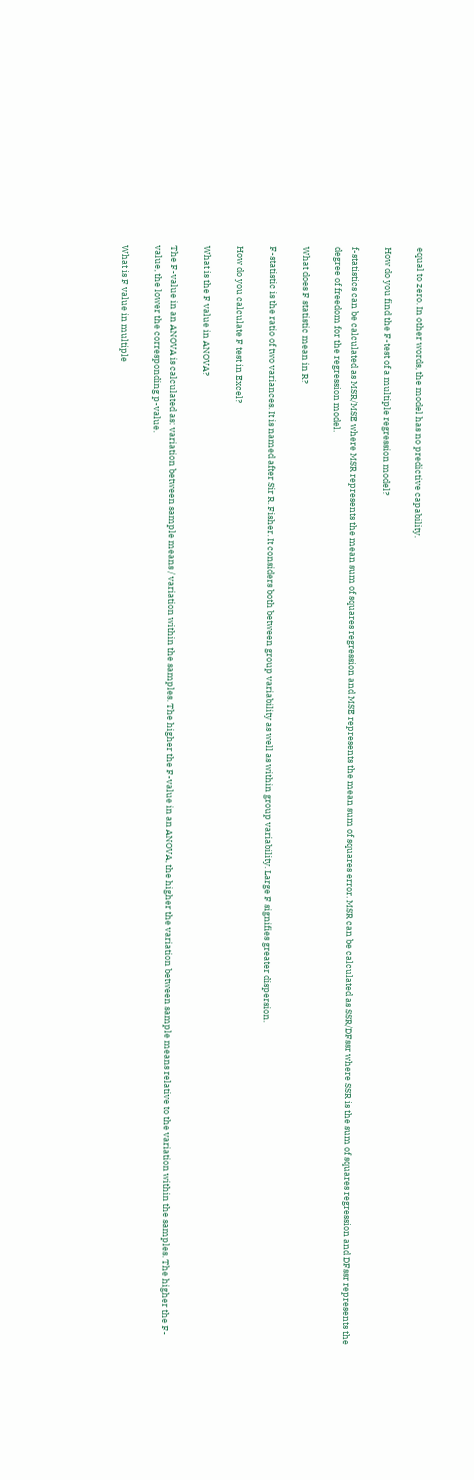equal to zero. In other words, the model has no predictive capability.

How do you find the F-test of a multiple regression model?

f-statistics can be calculated as MSR/MSE where MSR represents the mean sum of squares regression and MSE represents the mean sum of squares error. MSR can be calculated as SSR/DFssr where SSR is the sum of squares regression and DFssr represents the degree of freedom for the regression model.

What does F statistic mean in R?

F-statistic is the ratio of two variances. It is named after Sir R. Fisher. It considers both between group variability as well as within group variability. Large F signifies greater dispersion.

How do you calculate F test in Excel?

What is the F value in ANOVA?

The F-value in an ANOVA is calculated as: variation between sample means / variation within the samples. The higher the F-value in an ANOVA, the higher the variation between sample means relative to the variation within the samples. The higher the F-value, the lower the corresponding p-value.

What is F value in multiple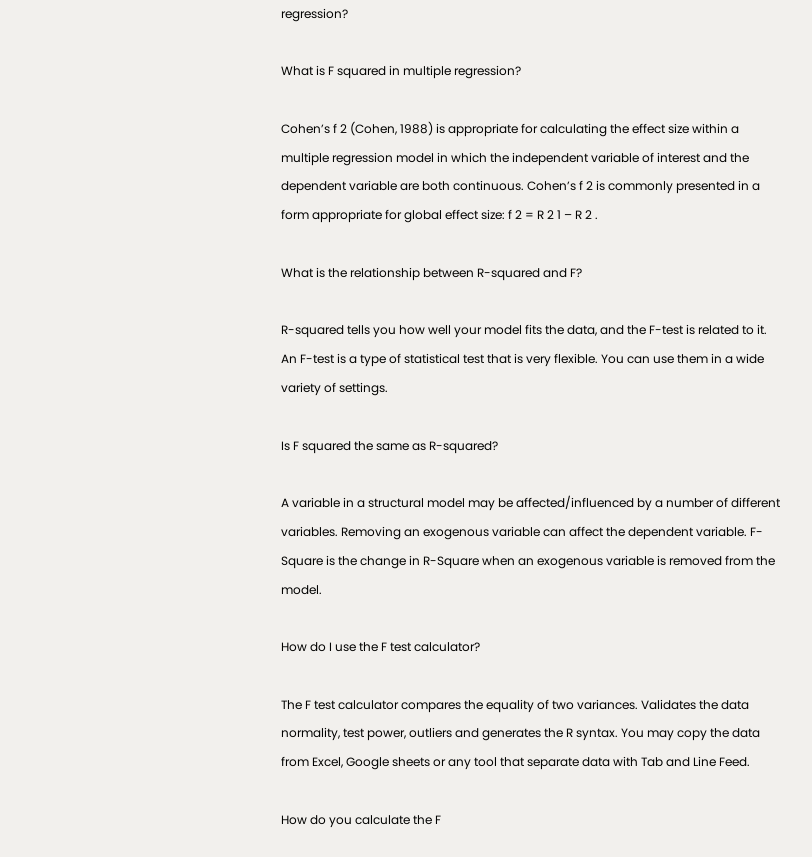regression?

What is F squared in multiple regression?

Cohen’s f 2 (Cohen, 1988) is appropriate for calculating the effect size within a multiple regression model in which the independent variable of interest and the dependent variable are both continuous. Cohen’s f 2 is commonly presented in a form appropriate for global effect size: f 2 = R 2 1 – R 2 .

What is the relationship between R-squared and F?

R-squared tells you how well your model fits the data, and the F-test is related to it. An F-test is a type of statistical test that is very flexible. You can use them in a wide variety of settings.

Is F squared the same as R-squared?

A variable in a structural model may be affected/influenced by a number of different variables. Removing an exogenous variable can affect the dependent variable. F-Square is the change in R-Square when an exogenous variable is removed from the model.

How do I use the F test calculator?

The F test calculator compares the equality of two variances. Validates the data normality, test power, outliers and generates the R syntax. You may copy the data from Excel, Google sheets or any tool that separate data with Tab and Line Feed.

How do you calculate the F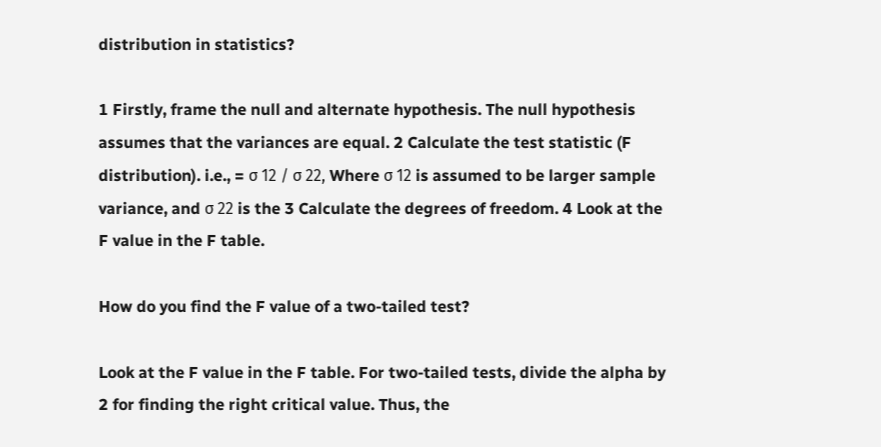distribution in statistics?

1 Firstly, frame the null and alternate hypothesis. The null hypothesis assumes that the variances are equal. 2 Calculate the test statistic (F distribution). i.e., = σ 12 / σ 22, Where σ 12 is assumed to be larger sample variance, and σ 22 is the 3 Calculate the degrees of freedom. 4 Look at the F value in the F table.

How do you find the F value of a two-tailed test?

Look at the F value in the F table. For two-tailed tests, divide the alpha by 2 for finding the right critical value. Thus, the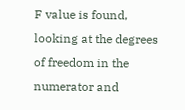F value is found, looking at the degrees of freedom in the numerator and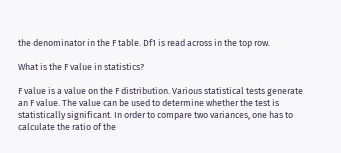the denominator in the F table. Df1 is read across in the top row.

What is the F value in statistics?

F value is a value on the F distribution. Various statistical tests generate an F value. The value can be used to determine whether the test is statistically significant. In order to compare two variances, one has to calculate the ratio of the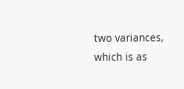two variances, which is as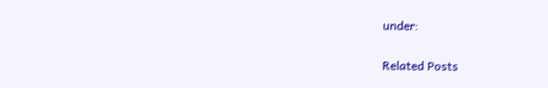under:

Related Posts